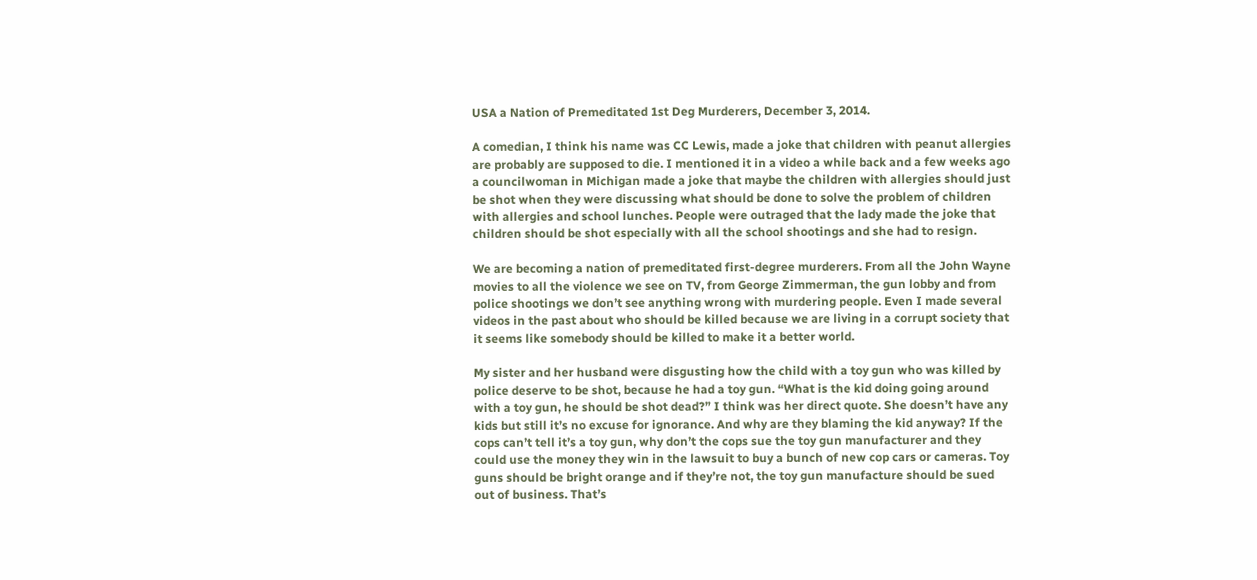USA a Nation of Premeditated 1st Deg Murderers, December 3, 2014.

A comedian, I think his name was CC Lewis, made a joke that children with peanut allergies are probably are supposed to die. I mentioned it in a video a while back and a few weeks ago a councilwoman in Michigan made a joke that maybe the children with allergies should just be shot when they were discussing what should be done to solve the problem of children with allergies and school lunches. People were outraged that the lady made the joke that children should be shot especially with all the school shootings and she had to resign.

We are becoming a nation of premeditated first-degree murderers. From all the John Wayne movies to all the violence we see on TV, from George Zimmerman, the gun lobby and from police shootings we don’t see anything wrong with murdering people. Even I made several videos in the past about who should be killed because we are living in a corrupt society that it seems like somebody should be killed to make it a better world.

My sister and her husband were disgusting how the child with a toy gun who was killed by police deserve to be shot, because he had a toy gun. “What is the kid doing going around with a toy gun, he should be shot dead?” I think was her direct quote. She doesn’t have any kids but still it’s no excuse for ignorance. And why are they blaming the kid anyway? If the cops can’t tell it’s a toy gun, why don’t the cops sue the toy gun manufacturer and they could use the money they win in the lawsuit to buy a bunch of new cop cars or cameras. Toy guns should be bright orange and if they’re not, the toy gun manufacture should be sued out of business. That’s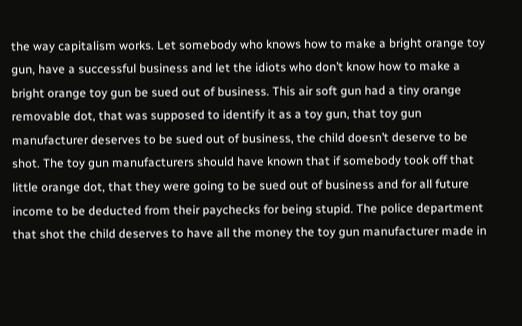the way capitalism works. Let somebody who knows how to make a bright orange toy gun, have a successful business and let the idiots who don’t know how to make a bright orange toy gun be sued out of business. This air soft gun had a tiny orange removable dot, that was supposed to identify it as a toy gun, that toy gun manufacturer deserves to be sued out of business, the child doesn’t deserve to be shot. The toy gun manufacturers should have known that if somebody took off that little orange dot, that they were going to be sued out of business and for all future income to be deducted from their paychecks for being stupid. The police department that shot the child deserves to have all the money the toy gun manufacturer made in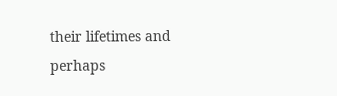their lifetimes and perhaps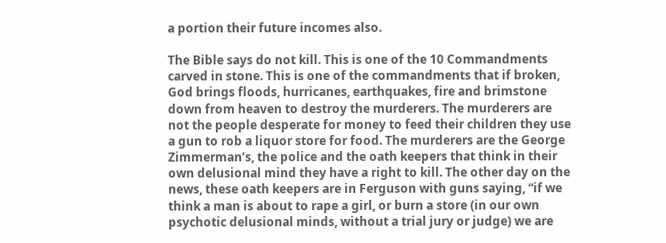a portion their future incomes also.

The Bible says do not kill. This is one of the 10 Commandments carved in stone. This is one of the commandments that if broken, God brings floods, hurricanes, earthquakes, fire and brimstone down from heaven to destroy the murderers. The murderers are not the people desperate for money to feed their children they use a gun to rob a liquor store for food. The murderers are the George Zimmerman’s, the police and the oath keepers that think in their own delusional mind they have a right to kill. The other day on the news, these oath keepers are in Ferguson with guns saying, “if we think a man is about to rape a girl, or burn a store (in our own psychotic delusional minds, without a trial jury or judge) we are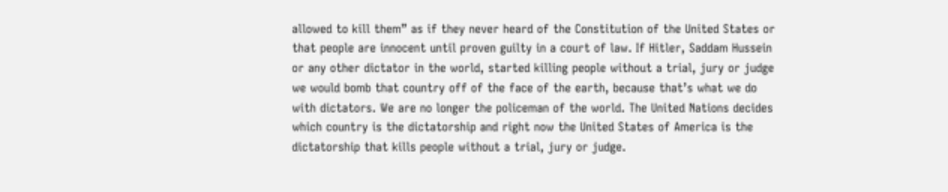allowed to kill them” as if they never heard of the Constitution of the United States or that people are innocent until proven guilty in a court of law. If Hitler, Saddam Hussein or any other dictator in the world, started killing people without a trial, jury or judge we would bomb that country off of the face of the earth, because that’s what we do with dictators. We are no longer the policeman of the world. The United Nations decides which country is the dictatorship and right now the United States of America is the dictatorship that kills people without a trial, jury or judge.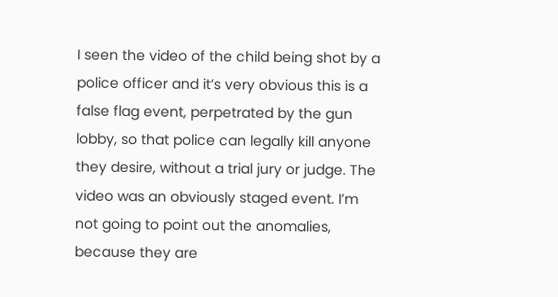I seen the video of the child being shot by a police officer and it’s very obvious this is a false flag event, perpetrated by the gun lobby, so that police can legally kill anyone they desire, without a trial jury or judge. The video was an obviously staged event. I’m not going to point out the anomalies, because they are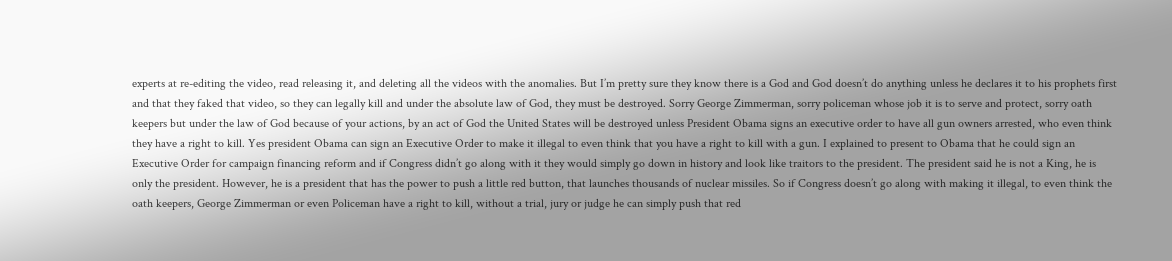experts at re-editing the video, read releasing it, and deleting all the videos with the anomalies. But I’m pretty sure they know there is a God and God doesn’t do anything unless he declares it to his prophets first and that they faked that video, so they can legally kill and under the absolute law of God, they must be destroyed. Sorry George Zimmerman, sorry policeman whose job it is to serve and protect, sorry oath keepers but under the law of God because of your actions, by an act of God the United States will be destroyed unless President Obama signs an executive order to have all gun owners arrested, who even think they have a right to kill. Yes president Obama can sign an Executive Order to make it illegal to even think that you have a right to kill with a gun. I explained to present to Obama that he could sign an Executive Order for campaign financing reform and if Congress didn’t go along with it they would simply go down in history and look like traitors to the president. The president said he is not a King, he is only the president. However, he is a president that has the power to push a little red button, that launches thousands of nuclear missiles. So if Congress doesn’t go along with making it illegal, to even think the oath keepers, George Zimmerman or even Policeman have a right to kill, without a trial, jury or judge he can simply push that red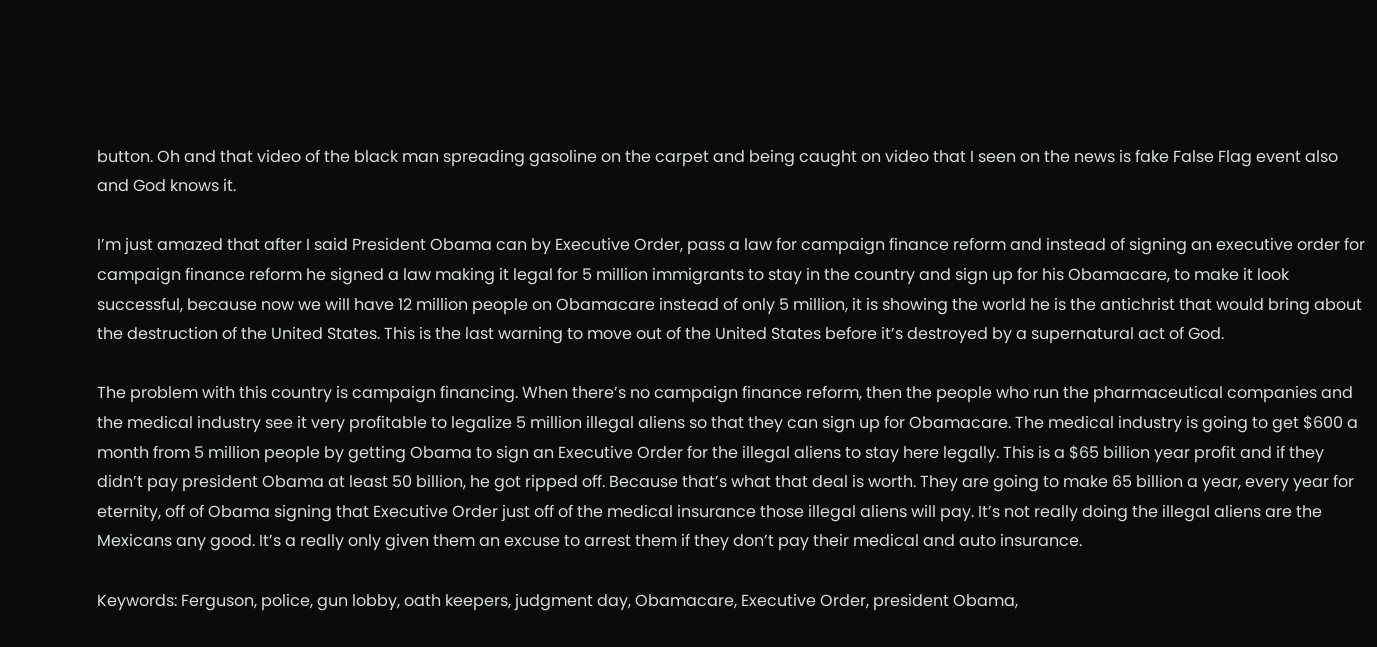button. Oh and that video of the black man spreading gasoline on the carpet and being caught on video that I seen on the news is fake False Flag event also and God knows it.

I’m just amazed that after I said President Obama can by Executive Order, pass a law for campaign finance reform and instead of signing an executive order for campaign finance reform he signed a law making it legal for 5 million immigrants to stay in the country and sign up for his Obamacare, to make it look successful, because now we will have 12 million people on Obamacare instead of only 5 million, it is showing the world he is the antichrist that would bring about the destruction of the United States. This is the last warning to move out of the United States before it’s destroyed by a supernatural act of God.

The problem with this country is campaign financing. When there’s no campaign finance reform, then the people who run the pharmaceutical companies and the medical industry see it very profitable to legalize 5 million illegal aliens so that they can sign up for Obamacare. The medical industry is going to get $600 a month from 5 million people by getting Obama to sign an Executive Order for the illegal aliens to stay here legally. This is a $65 billion year profit and if they didn’t pay president Obama at least 50 billion, he got ripped off. Because that’s what that deal is worth. They are going to make 65 billion a year, every year for eternity, off of Obama signing that Executive Order just off of the medical insurance those illegal aliens will pay. It’s not really doing the illegal aliens are the Mexicans any good. It’s a really only given them an excuse to arrest them if they don’t pay their medical and auto insurance.

Keywords: Ferguson, police, gun lobby, oath keepers, judgment day, Obamacare, Executive Order, president Obama,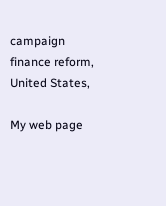campaign finance reform, United States,

My web page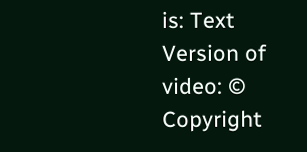is: Text Version of video: © Copyright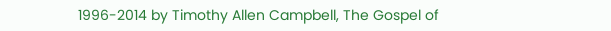1996-2014 by Timothy Allen Campbell, The Gospel of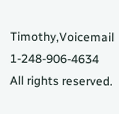Timothy,Voicemail 1-248-906-4634 All rights reserved.